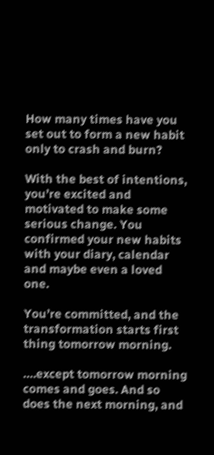How many times have you set out to form a new habit only to crash and burn?

With the best of intentions, you’re excited and motivated to make some serious change. You confirmed your new habits with your diary, calendar and maybe even a loved one.

You’re committed, and the transformation starts first thing tomorrow morning.

….except tomorrow morning comes and goes. And so does the next morning, and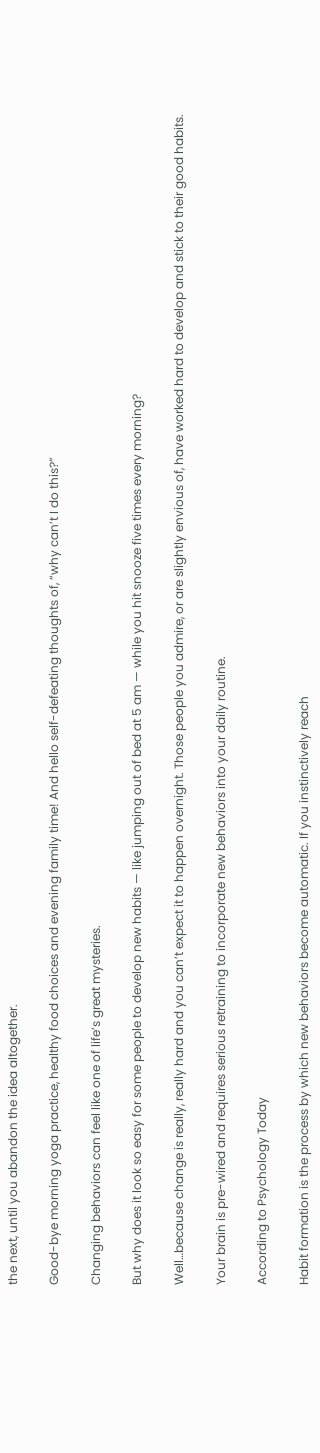the next, until you abandon the idea altogether.

Good-bye morning yoga practice, healthy food choices and evening family time! And hello self-defeating thoughts of, “why can’t I do this?”

Changing behaviors can feel like one of life’s great mysteries.

But why does it look so easy for some people to develop new habits — like jumping out of bed at 5 am — while you hit snooze five times every morning?

Well…because change is really, really hard and you can’t expect it to happen overnight. Those people you admire, or are slightly envious of, have worked hard to develop and stick to their good habits.

Your brain is pre-wired and requires serious retraining to incorporate new behaviors into your daily routine.

According to Psychology Today

Habit formation is the process by which new behaviors become automatic. If you instinctively reach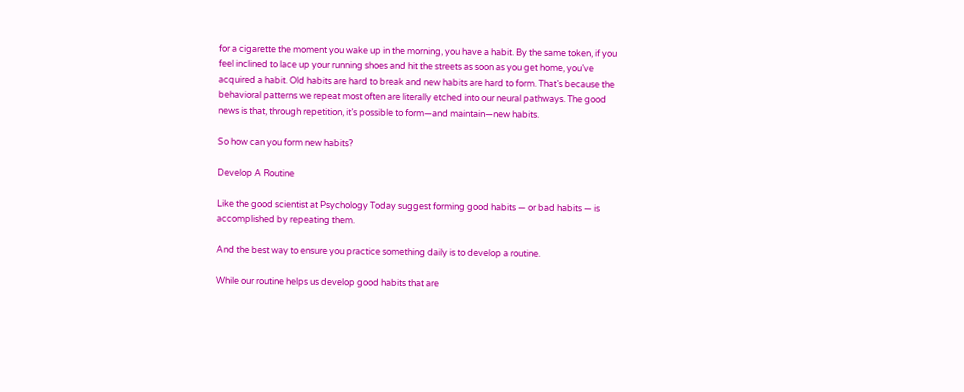for a cigarette the moment you wake up in the morning, you have a habit. By the same token, if you feel inclined to lace up your running shoes and hit the streets as soon as you get home, you’ve acquired a habit. Old habits are hard to break and new habits are hard to form. That’s because the behavioral patterns we repeat most often are literally etched into our neural pathways. The good news is that, through repetition, it’s possible to form—and maintain—new habits.

So how can you form new habits?

Develop A Routine

Like the good scientist at Psychology Today suggest forming good habits — or bad habits — is accomplished by repeating them.

And the best way to ensure you practice something daily is to develop a routine.

While our routine helps us develop good habits that are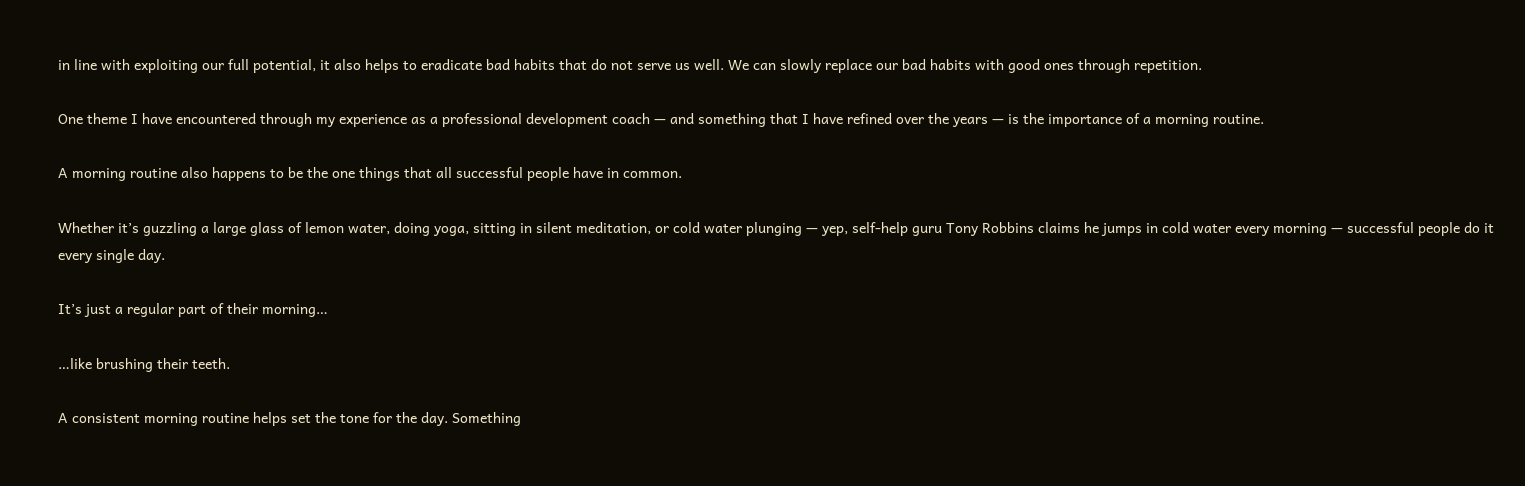in line with exploiting our full potential, it also helps to eradicate bad habits that do not serve us well. We can slowly replace our bad habits with good ones through repetition.

One theme I have encountered through my experience as a professional development coach — and something that I have refined over the years — is the importance of a morning routine.

A morning routine also happens to be the one things that all successful people have in common.

Whether it’s guzzling a large glass of lemon water, doing yoga, sitting in silent meditation, or cold water plunging — yep, self-help guru Tony Robbins claims he jumps in cold water every morning — successful people do it every single day.

It’s just a regular part of their morning…

…like brushing their teeth.

A consistent morning routine helps set the tone for the day. Something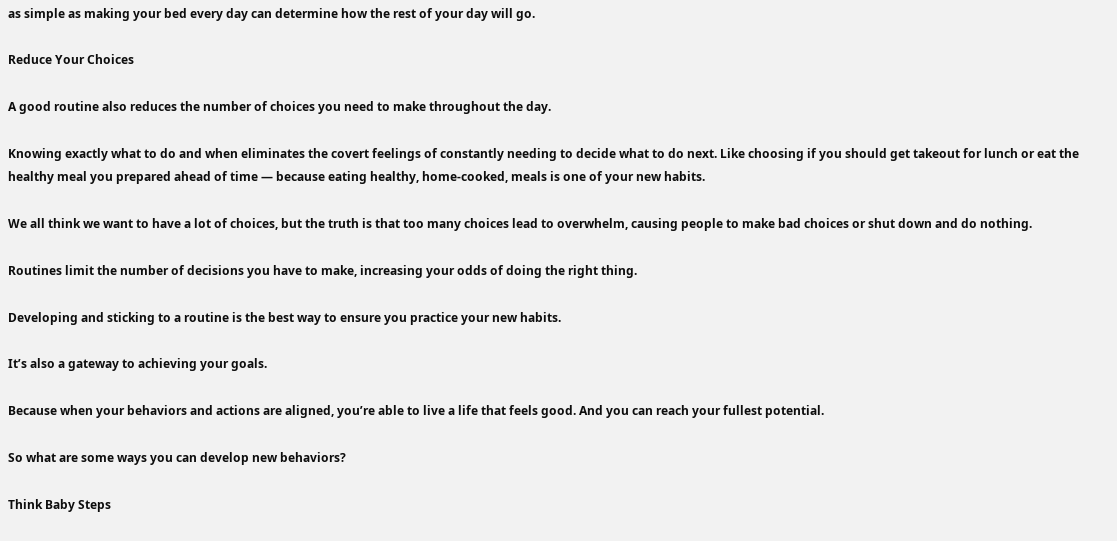as simple as making your bed every day can determine how the rest of your day will go.

Reduce Your Choices

A good routine also reduces the number of choices you need to make throughout the day.

Knowing exactly what to do and when eliminates the covert feelings of constantly needing to decide what to do next. Like choosing if you should get takeout for lunch or eat the healthy meal you prepared ahead of time — because eating healthy, home-cooked, meals is one of your new habits.

We all think we want to have a lot of choices, but the truth is that too many choices lead to overwhelm, causing people to make bad choices or shut down and do nothing.

Routines limit the number of decisions you have to make, increasing your odds of doing the right thing.

Developing and sticking to a routine is the best way to ensure you practice your new habits.

It’s also a gateway to achieving your goals.

Because when your behaviors and actions are aligned, you’re able to live a life that feels good. And you can reach your fullest potential.

So what are some ways you can develop new behaviors?

Think Baby Steps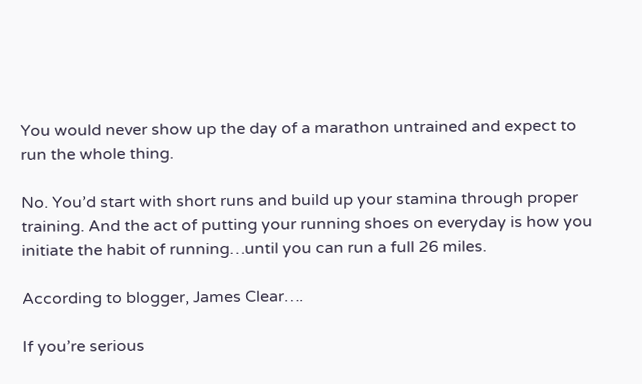You would never show up the day of a marathon untrained and expect to run the whole thing.

No. You’d start with short runs and build up your stamina through proper training. And the act of putting your running shoes on everyday is how you initiate the habit of running…until you can run a full 26 miles.

According to blogger, James Clear….

If you’re serious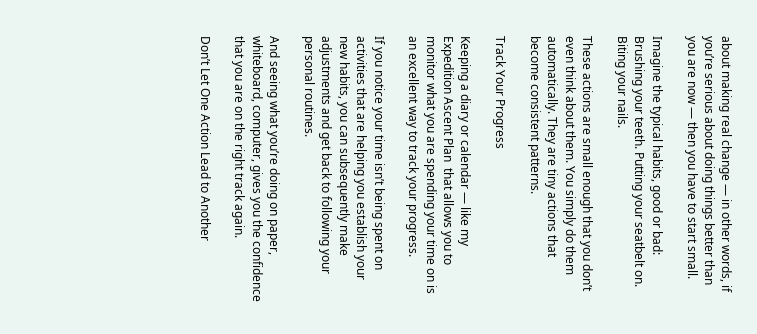about making real change — in other words, if you’re serious about doing things better than you are now — then you have to start small.

Imagine the typical habits, good or bad: Brushing your teeth. Putting your seatbelt on. Biting your nails.

These actions are small enough that you don’t even think about them. You simply do them automatically. They are tiny actions that become consistent patterns.

Track Your Progress

Keeping a diary or calendar — like my Expedition Ascent Plan  that allows you to monitor what you are spending your time on is an excellent way to track your progress.

If you notice your time isn’t being spent on activities that are helping you establish your new habits, you can subsequently make adjustments and get back to following your personal routines.

And seeing what you’re doing on paper, whiteboard, computer, gives you the confidence that you are on the right track again.

Don’t Let One Action Lead to Another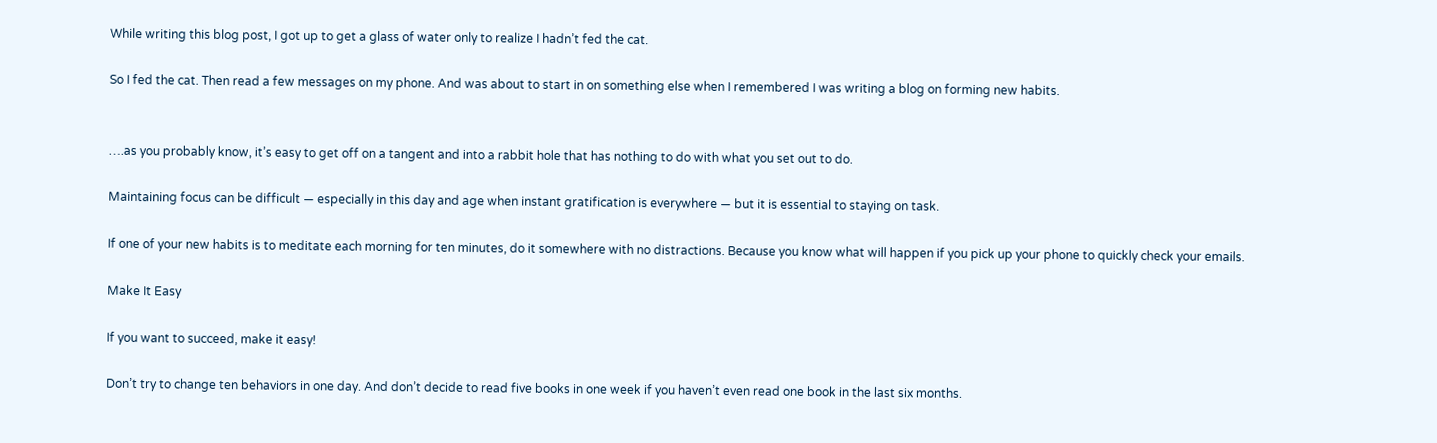While writing this blog post, I got up to get a glass of water only to realize I hadn’t fed the cat.

So I fed the cat. Then read a few messages on my phone. And was about to start in on something else when I remembered I was writing a blog on forming new habits.


….as you probably know, it’s easy to get off on a tangent and into a rabbit hole that has nothing to do with what you set out to do.

Maintaining focus can be difficult — especially in this day and age when instant gratification is everywhere — but it is essential to staying on task.

If one of your new habits is to meditate each morning for ten minutes, do it somewhere with no distractions. Because you know what will happen if you pick up your phone to quickly check your emails.

Make It Easy

If you want to succeed, make it easy!

Don’t try to change ten behaviors in one day. And don’t decide to read five books in one week if you haven’t even read one book in the last six months.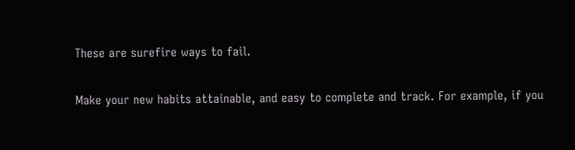These are surefire ways to fail.

Make your new habits attainable, and easy to complete and track. For example, if you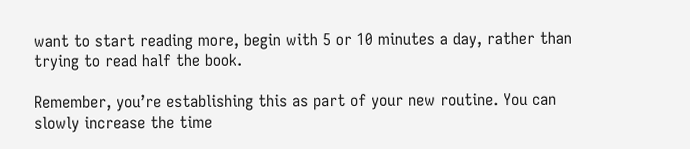want to start reading more, begin with 5 or 10 minutes a day, rather than trying to read half the book.

Remember, you’re establishing this as part of your new routine. You can slowly increase the time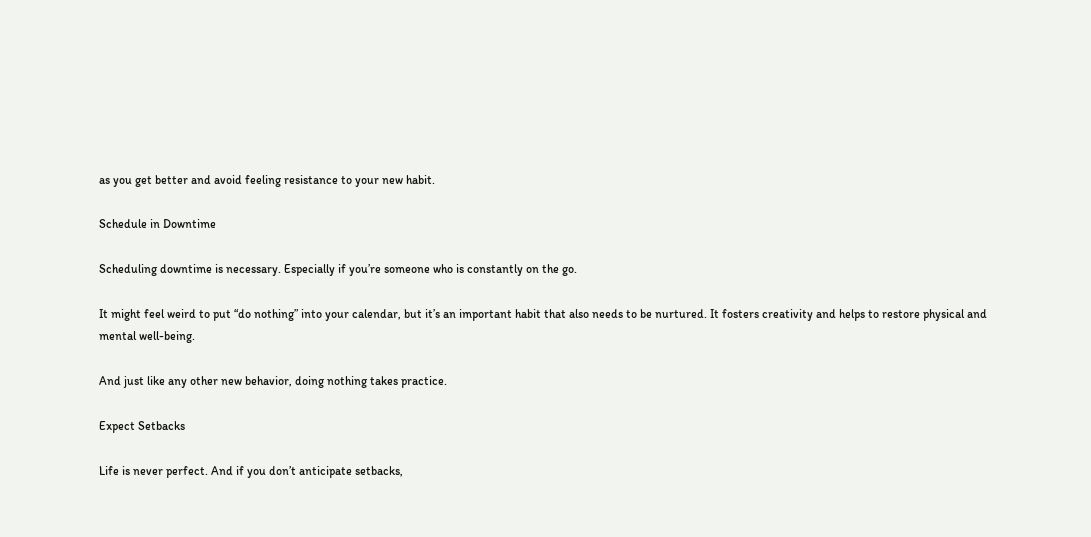as you get better and avoid feeling resistance to your new habit.

Schedule in Downtime

Scheduling downtime is necessary. Especially if you’re someone who is constantly on the go.

It might feel weird to put “do nothing” into your calendar, but it’s an important habit that also needs to be nurtured. It fosters creativity and helps to restore physical and mental well-being.

And just like any other new behavior, doing nothing takes practice.

Expect Setbacks

Life is never perfect. And if you don’t anticipate setbacks,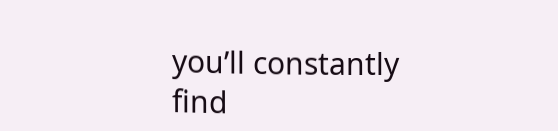you’ll constantly find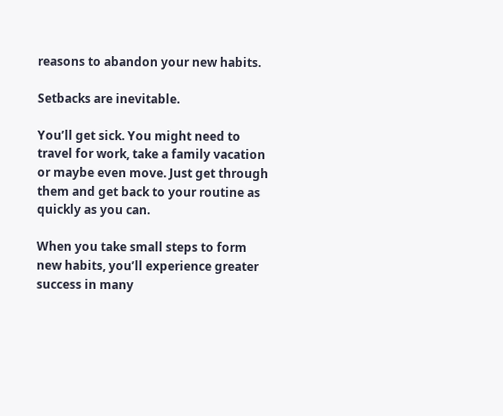reasons to abandon your new habits.

Setbacks are inevitable.

You’ll get sick. You might need to travel for work, take a family vacation or maybe even move. Just get through them and get back to your routine as quickly as you can.

When you take small steps to form new habits, you’ll experience greater success in many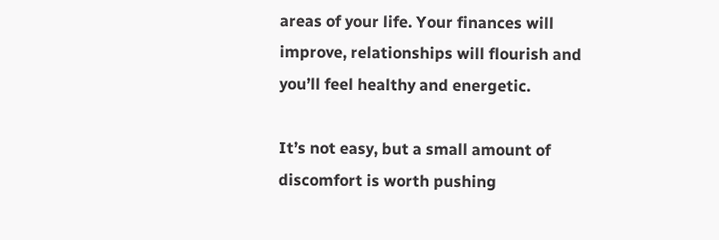areas of your life. Your finances will improve, relationships will flourish and you’ll feel healthy and energetic.

It’s not easy, but a small amount of discomfort is worth pushing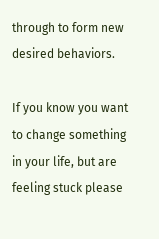through to form new desired behaviors.

If you know you want to change something in your life, but are feeling stuck please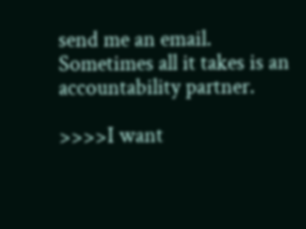send me an email. Sometimes all it takes is an accountability partner.

>>>>I want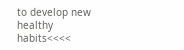to develop new healthy habits<<<<